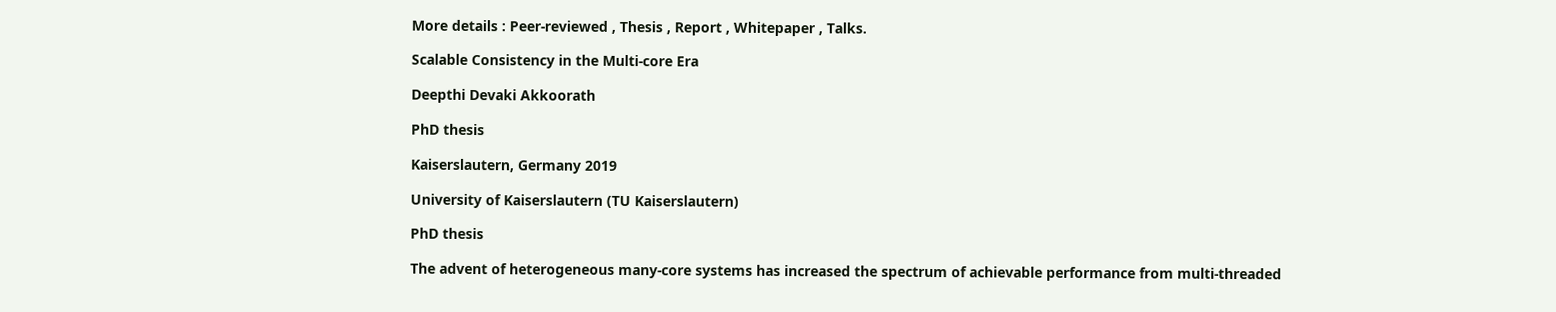More details : Peer-reviewed , Thesis , Report , Whitepaper , Talks.

Scalable Consistency in the Multi-core Era

Deepthi Devaki Akkoorath

PhD thesis

Kaiserslautern, Germany 2019

University of Kaiserslautern (TU Kaiserslautern)

PhD thesis

The advent of heterogeneous many-core systems has increased the spectrum of achievable performance from multi-threaded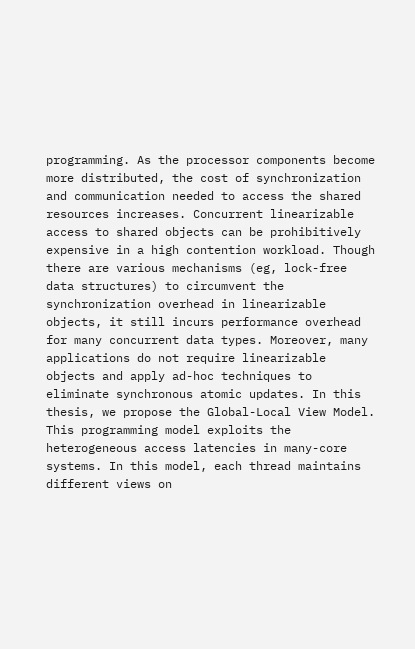programming. As the processor components become more distributed, the cost of synchronization and communication needed to access the shared resources increases. Concurrent linearizable access to shared objects can be prohibitively expensive in a high contention workload. Though there are various mechanisms (eg, lock-free data structures) to circumvent the synchronization overhead in linearizable objects, it still incurs performance overhead for many concurrent data types. Moreover, many applications do not require linearizable objects and apply ad-hoc techniques to eliminate synchronous atomic updates. In this thesis, we propose the Global-Local View Model. This programming model exploits the heterogeneous access latencies in many-core systems. In this model, each thread maintains different views on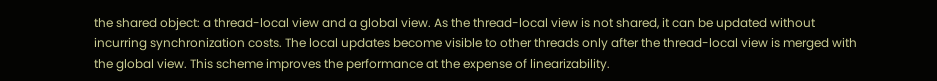the shared object: a thread-local view and a global view. As the thread-local view is not shared, it can be updated without incurring synchronization costs. The local updates become visible to other threads only after the thread-local view is merged with the global view. This scheme improves the performance at the expense of linearizability.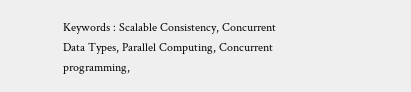Keywords : Scalable Consistency, Concurrent Data Types, Parallel Computing, Concurrent programming,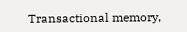Transactional memory,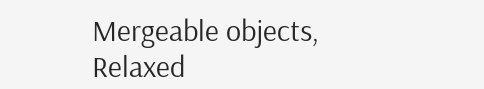Mergeable objects, Relaxed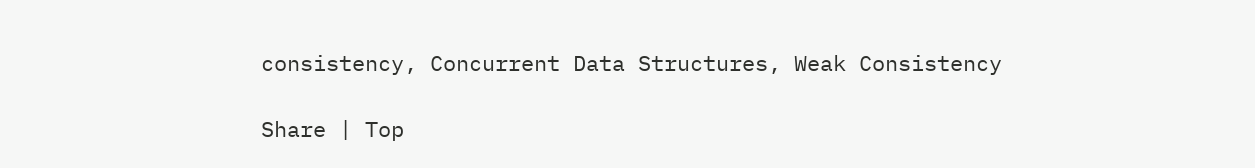consistency, Concurrent Data Structures, Weak Consistency

Share | Top